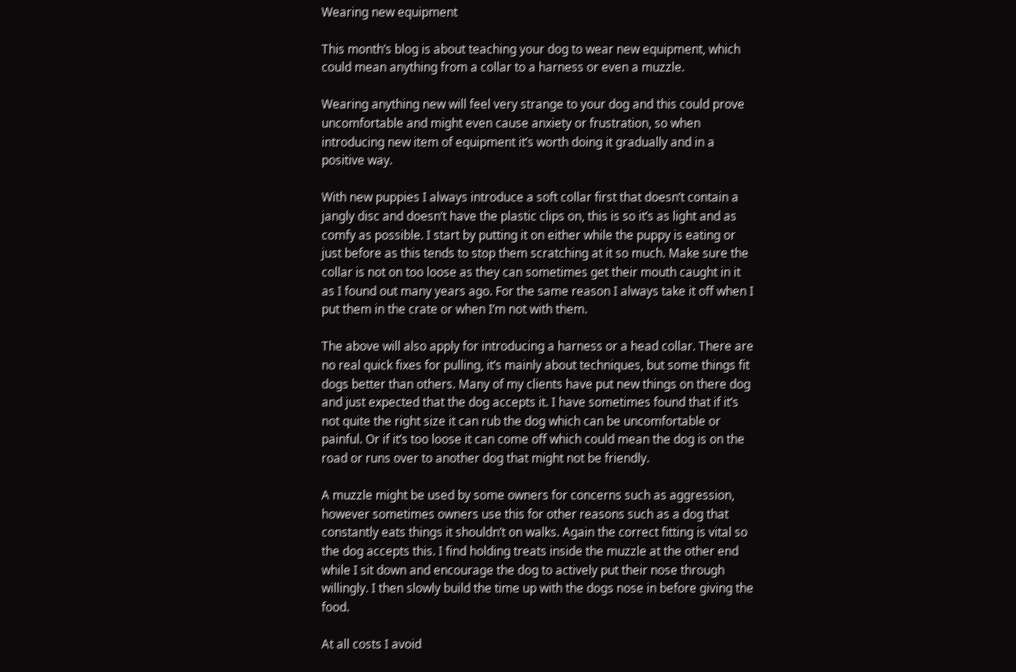Wearing new equipment

This month’s blog is about teaching your dog to wear new equipment, which could mean anything from a collar to a harness or even a muzzle.

Wearing anything new will feel very strange to your dog and this could prove uncomfortable and might even cause anxiety or frustration, so when introducing new item of equipment it’s worth doing it gradually and in a positive way.

With new puppies I always introduce a soft collar first that doesn’t contain a jangly disc and doesn’t have the plastic clips on, this is so it’s as light and as comfy as possible. I start by putting it on either while the puppy is eating or just before as this tends to stop them scratching at it so much. Make sure the collar is not on too loose as they can sometimes get their mouth caught in it as I found out many years ago. For the same reason I always take it off when I put them in the crate or when I’m not with them.

The above will also apply for introducing a harness or a head collar. There are no real quick fixes for pulling, it’s mainly about techniques, but some things fit dogs better than others. Many of my clients have put new things on there dog and just expected that the dog accepts it. I have sometimes found that if it’s not quite the right size it can rub the dog which can be uncomfortable or painful. Or if it’s too loose it can come off which could mean the dog is on the road or runs over to another dog that might not be friendly.

A muzzle might be used by some owners for concerns such as aggression, however sometimes owners use this for other reasons such as a dog that constantly eats things it shouldn’t on walks. Again the correct fitting is vital so the dog accepts this. I find holding treats inside the muzzle at the other end while I sit down and encourage the dog to actively put their nose through willingly. I then slowly build the time up with the dogs nose in before giving the food.

At all costs I avoid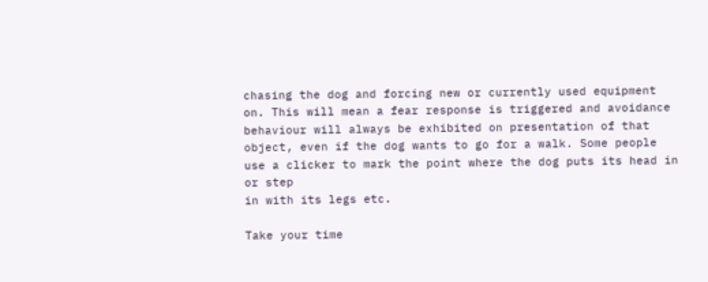chasing the dog and forcing new or currently used equipment on. This will mean a fear response is triggered and avoidance behaviour will always be exhibited on presentation of that object, even if the dog wants to go for a walk. Some people use a clicker to mark the point where the dog puts its head in or step
in with its legs etc.

Take your time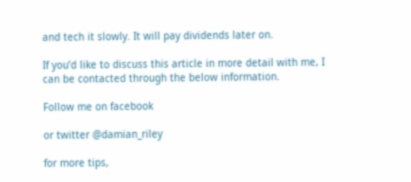and tech it slowly. It will pay dividends later on.

If you’d like to discuss this article in more detail with me, I can be contacted through the below information.

Follow me on facebook

or twitter @damian_riley

for more tips,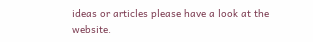ideas or articles please have a look at the website.